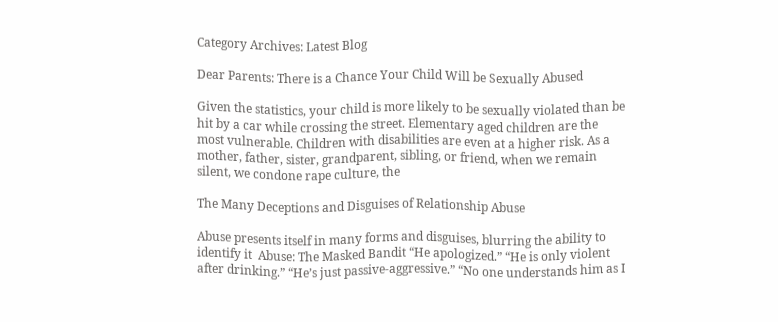Category Archives: Latest Blog

Dear Parents: There is a Chance Your Child Will be Sexually Abused

Given the statistics, your child is more likely to be sexually violated than be hit by a car while crossing the street. Elementary aged children are the most vulnerable. Children with disabilities are even at a higher risk. As a mother, father, sister, grandparent, sibling, or friend, when we remain silent, we condone rape culture, the

The Many Deceptions and Disguises of Relationship Abuse

Abuse presents itself in many forms and disguises, blurring the ability to identify it  Abuse: The Masked Bandit “He apologized.” “He is only violent after drinking.” “He’s just passive-aggressive.” “No one understands him as I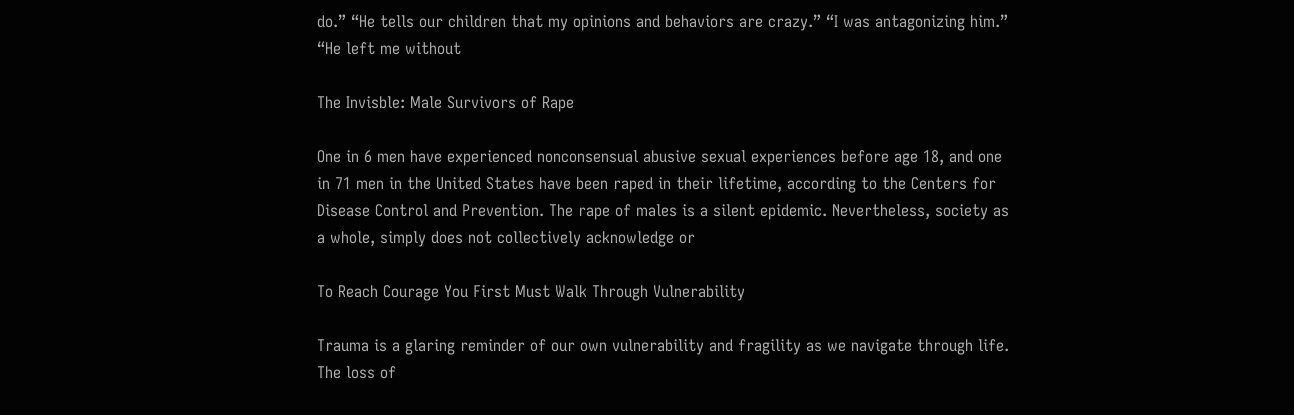do.” “He tells our children that my opinions and behaviors are crazy.” “I was antagonizing him.” “He left me without

The Invisble: Male Survivors of Rape

One in 6 men have experienced nonconsensual abusive sexual experiences before age 18, and one in 71 men in the United States have been raped in their lifetime, according to the Centers for Disease Control and Prevention. The rape of males is a silent epidemic. Nevertheless, society as a whole, simply does not collectively acknowledge or

To Reach Courage You First Must Walk Through Vulnerability

Trauma is a glaring reminder of our own vulnerability and fragility as we navigate through life. The loss of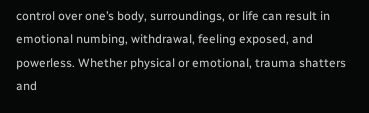control over one’s body, surroundings, or life can result in emotional numbing, withdrawal, feeling exposed, and powerless. Whether physical or emotional, trauma shatters and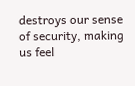destroys our sense of security, making us feel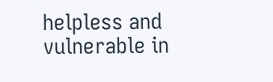helpless and vulnerable in